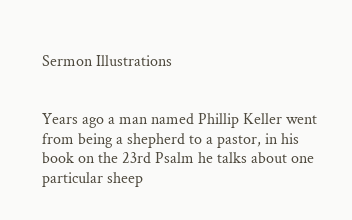Sermon Illustrations


Years ago a man named Phillip Keller went from being a shepherd to a pastor, in his book on the 23rd Psalm he talks about one particular sheep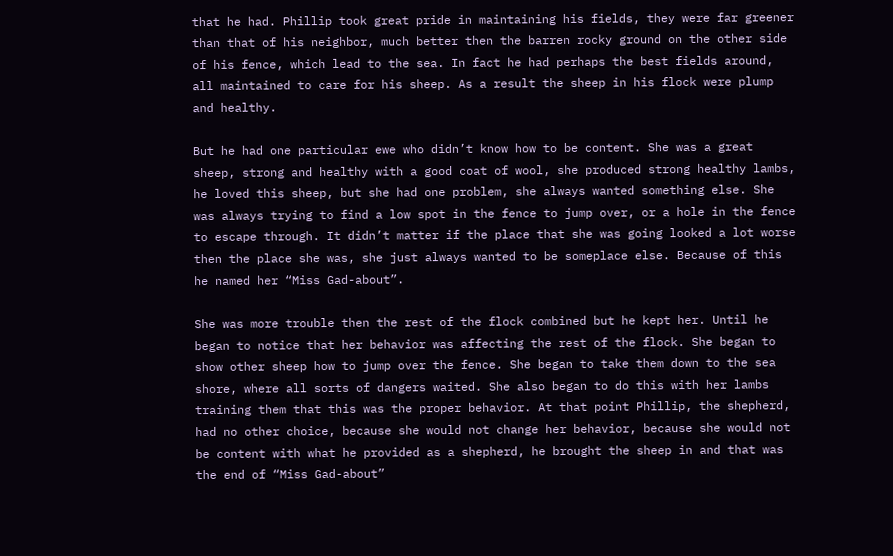that he had. Phillip took great pride in maintaining his fields, they were far greener than that of his neighbor, much better then the barren rocky ground on the other side of his fence, which lead to the sea. In fact he had perhaps the best fields around, all maintained to care for his sheep. As a result the sheep in his flock were plump and healthy.

But he had one particular ewe who didn’t know how to be content. She was a great sheep, strong and healthy with a good coat of wool, she produced strong healthy lambs, he loved this sheep, but she had one problem, she always wanted something else. She was always trying to find a low spot in the fence to jump over, or a hole in the fence to escape through. It didn’t matter if the place that she was going looked a lot worse then the place she was, she just always wanted to be someplace else. Because of this he named her “Miss Gad-about”.

She was more trouble then the rest of the flock combined but he kept her. Until he began to notice that her behavior was affecting the rest of the flock. She began to show other sheep how to jump over the fence. She began to take them down to the sea shore, where all sorts of dangers waited. She also began to do this with her lambs training them that this was the proper behavior. At that point Phillip, the shepherd, had no other choice, because she would not change her behavior, because she would not be content with what he provided as a shepherd, he brought the sheep in and that was the end of “Miss Gad-about”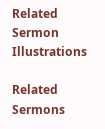Related Sermon Illustrations

Related Sermons